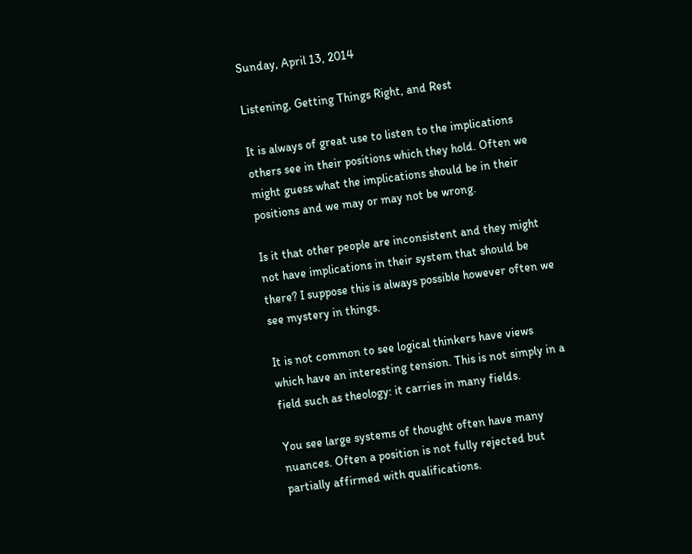Sunday, April 13, 2014

Listening, Getting Things Right, and Rest

It is always of great use to listen to the implications others see in their positions which they hold. Often we might guess what the implications should be in their positions and we may or may not be wrong.

Is it that other people are inconsistent and they might not have implications in their system that should be there? I suppose this is always possible however often we see mystery in things.

It is not common to see logical thinkers have views which have an interesting tension. This is not simply in a field such as theology: it carries in many fields.

You see large systems of thought often have many nuances. Often a position is not fully rejected but partially affirmed with qualifications.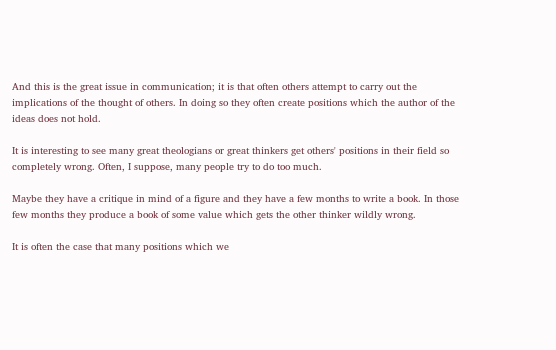And this is the great issue in communication; it is that often others attempt to carry out the implications of the thought of others. In doing so they often create positions which the author of the ideas does not hold.

It is interesting to see many great theologians or great thinkers get others' positions in their field so completely wrong. Often, I suppose, many people try to do too much.

Maybe they have a critique in mind of a figure and they have a few months to write a book. In those few months they produce a book of some value which gets the other thinker wildly wrong.

It is often the case that many positions which we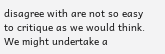disagree with are not so easy to critique as we would think. We might undertake a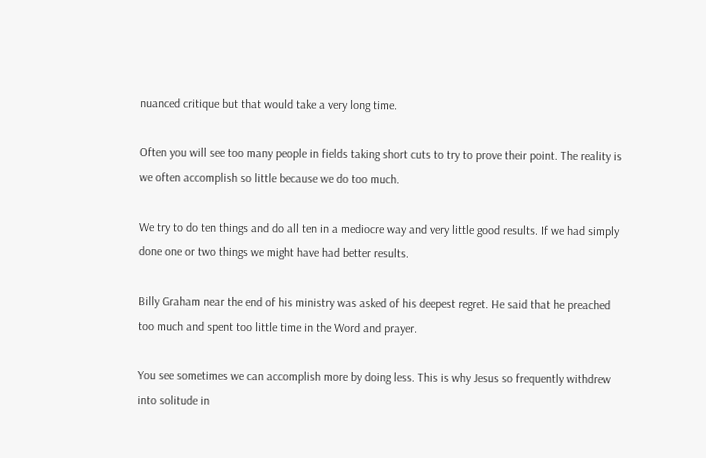nuanced critique but that would take a very long time.

Often you will see too many people in fields taking short cuts to try to prove their point. The reality is we often accomplish so little because we do too much.

We try to do ten things and do all ten in a mediocre way and very little good results. If we had simply done one or two things we might have had better results.

Billy Graham near the end of his ministry was asked of his deepest regret. He said that he preached too much and spent too little time in the Word and prayer.

You see sometimes we can accomplish more by doing less. This is why Jesus so frequently withdrew into solitude in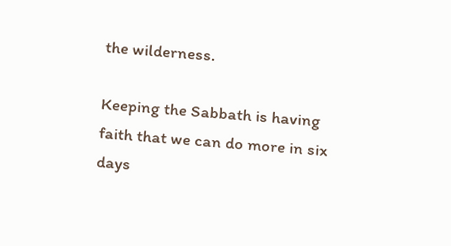the wilderness.

Keeping the Sabbath is having faith that we can do more in six days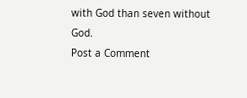with God than seven without God.
Post a Comment